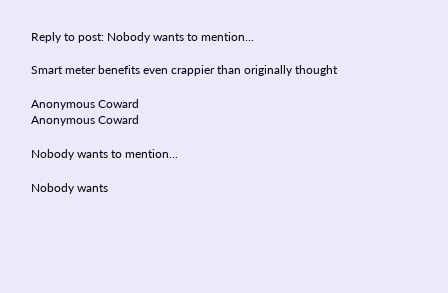Reply to post: Nobody wants to mention...

Smart meter benefits even crappier than originally thought

Anonymous Coward
Anonymous Coward

Nobody wants to mention...

Nobody wants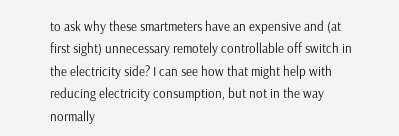to ask why these smartmeters have an expensive and (at first sight) unnecessary remotely controllable off switch in the electricity side? I can see how that might help with reducing electricity consumption, but not in the way normally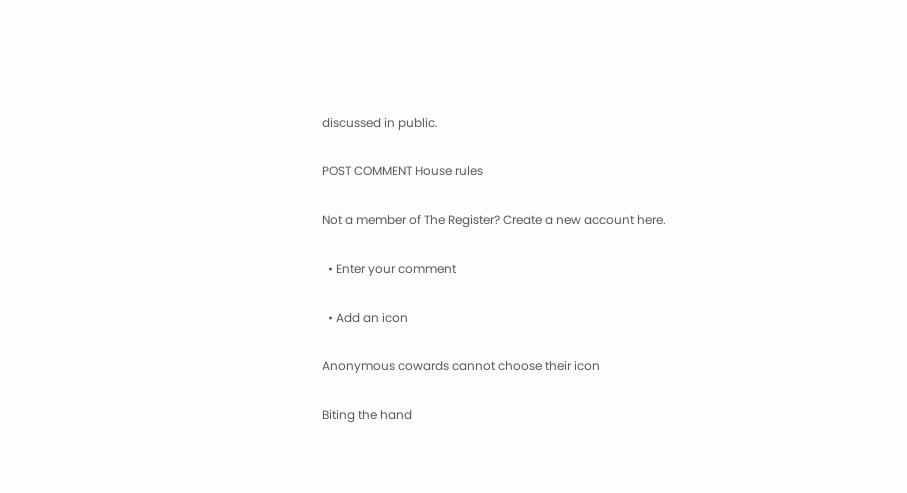discussed in public.

POST COMMENT House rules

Not a member of The Register? Create a new account here.

  • Enter your comment

  • Add an icon

Anonymous cowards cannot choose their icon

Biting the hand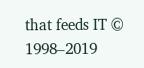that feeds IT © 1998–2019